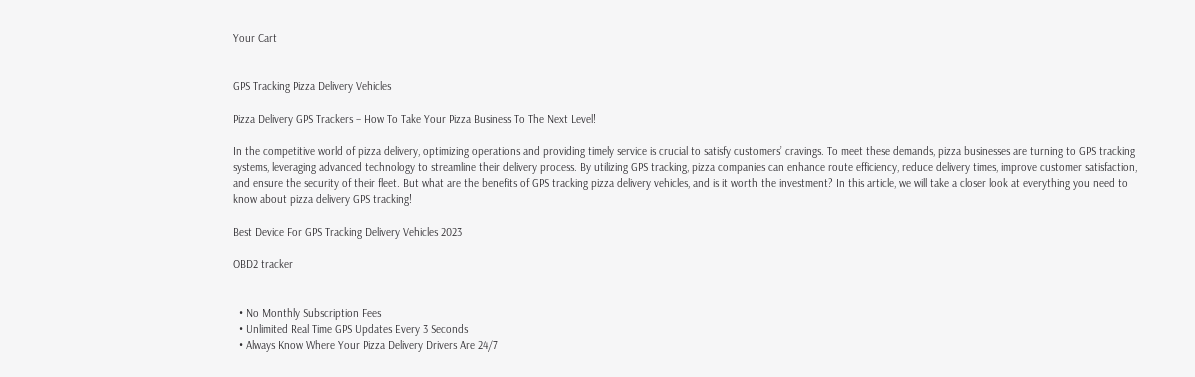Your Cart


GPS Tracking Pizza Delivery Vehicles

Pizza Delivery GPS Trackers – How To Take Your Pizza Business To The Next Level!

In the competitive world of pizza delivery, optimizing operations and providing timely service is crucial to satisfy customers’ cravings. To meet these demands, pizza businesses are turning to GPS tracking systems, leveraging advanced technology to streamline their delivery process. By utilizing GPS tracking, pizza companies can enhance route efficiency, reduce delivery times, improve customer satisfaction, and ensure the security of their fleet. But what are the benefits of GPS tracking pizza delivery vehicles, and is it worth the investment? In this article, we will take a closer look at everything you need to know about pizza delivery GPS tracking!

Best Device For GPS Tracking Delivery Vehicles 2023

OBD2 tracker


  • No Monthly Subscription Fees
  • Unlimited Real Time GPS Updates Every 3 Seconds
  • Always Know Where Your Pizza Delivery Drivers Are 24/7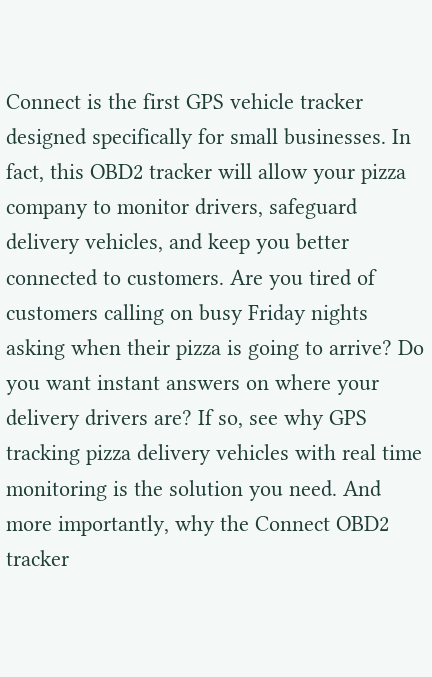Connect is the first GPS vehicle tracker designed specifically for small businesses. In fact, this OBD2 tracker will allow your pizza company to monitor drivers, safeguard delivery vehicles, and keep you better connected to customers. Are you tired of customers calling on busy Friday nights asking when their pizza is going to arrive? Do you want instant answers on where your delivery drivers are? If so, see why GPS tracking pizza delivery vehicles with real time monitoring is the solution you need. And more importantly, why the Connect OBD2 tracker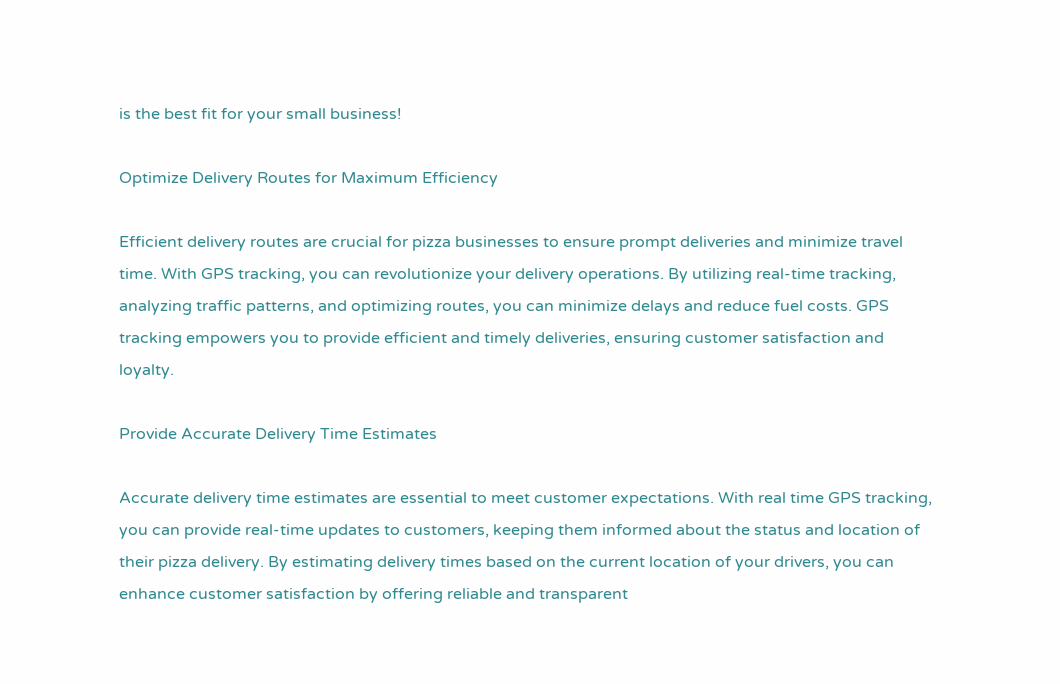is the best fit for your small business!

Optimize Delivery Routes for Maximum Efficiency

Efficient delivery routes are crucial for pizza businesses to ensure prompt deliveries and minimize travel time. With GPS tracking, you can revolutionize your delivery operations. By utilizing real-time tracking, analyzing traffic patterns, and optimizing routes, you can minimize delays and reduce fuel costs. GPS tracking empowers you to provide efficient and timely deliveries, ensuring customer satisfaction and loyalty.

Provide Accurate Delivery Time Estimates

Accurate delivery time estimates are essential to meet customer expectations. With real time GPS tracking, you can provide real-time updates to customers, keeping them informed about the status and location of their pizza delivery. By estimating delivery times based on the current location of your drivers, you can enhance customer satisfaction by offering reliable and transparent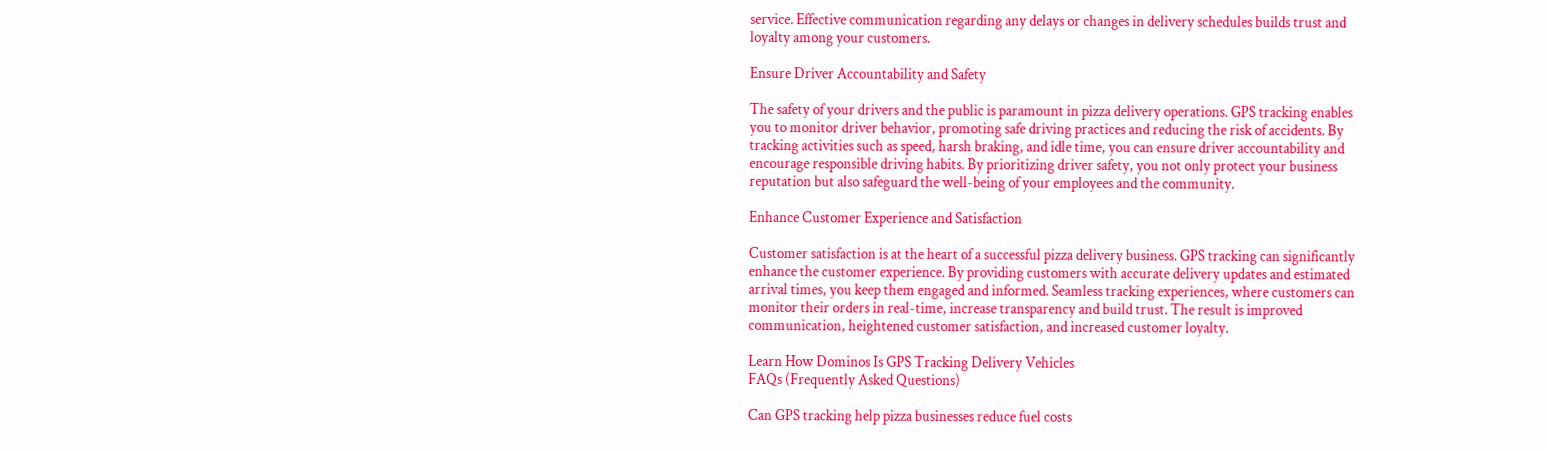service. Effective communication regarding any delays or changes in delivery schedules builds trust and loyalty among your customers.

Ensure Driver Accountability and Safety

The safety of your drivers and the public is paramount in pizza delivery operations. GPS tracking enables you to monitor driver behavior, promoting safe driving practices and reducing the risk of accidents. By tracking activities such as speed, harsh braking, and idle time, you can ensure driver accountability and encourage responsible driving habits. By prioritizing driver safety, you not only protect your business reputation but also safeguard the well-being of your employees and the community.

Enhance Customer Experience and Satisfaction

Customer satisfaction is at the heart of a successful pizza delivery business. GPS tracking can significantly enhance the customer experience. By providing customers with accurate delivery updates and estimated arrival times, you keep them engaged and informed. Seamless tracking experiences, where customers can monitor their orders in real-time, increase transparency and build trust. The result is improved communication, heightened customer satisfaction, and increased customer loyalty.

Learn How Dominos Is GPS Tracking Delivery Vehicles
FAQs (Frequently Asked Questions)

Can GPS tracking help pizza businesses reduce fuel costs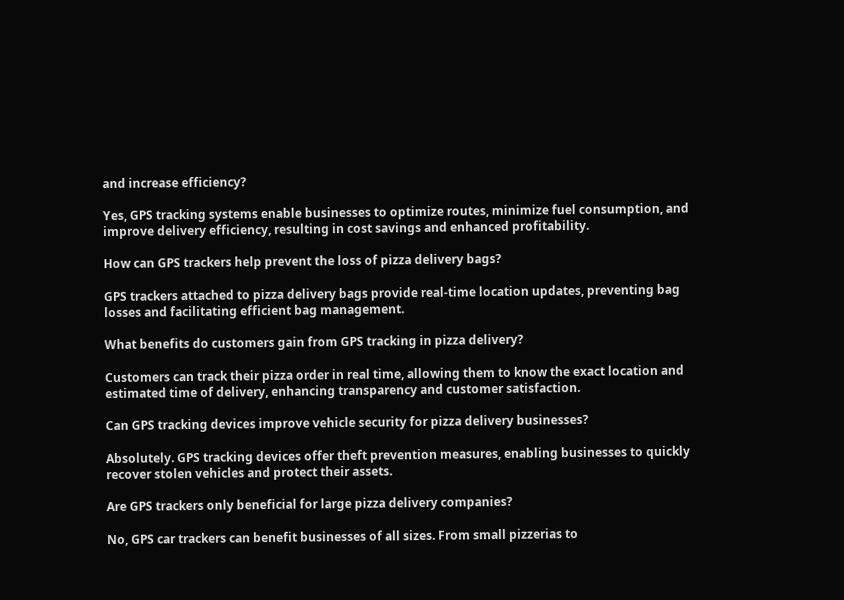and increase efficiency?

Yes, GPS tracking systems enable businesses to optimize routes, minimize fuel consumption, and improve delivery efficiency, resulting in cost savings and enhanced profitability.

How can GPS trackers help prevent the loss of pizza delivery bags?

GPS trackers attached to pizza delivery bags provide real-time location updates, preventing bag losses and facilitating efficient bag management.

What benefits do customers gain from GPS tracking in pizza delivery?

Customers can track their pizza order in real time, allowing them to know the exact location and estimated time of delivery, enhancing transparency and customer satisfaction.

Can GPS tracking devices improve vehicle security for pizza delivery businesses?

Absolutely. GPS tracking devices offer theft prevention measures, enabling businesses to quickly recover stolen vehicles and protect their assets.

Are GPS trackers only beneficial for large pizza delivery companies?

No, GPS car trackers can benefit businesses of all sizes. From small pizzerias to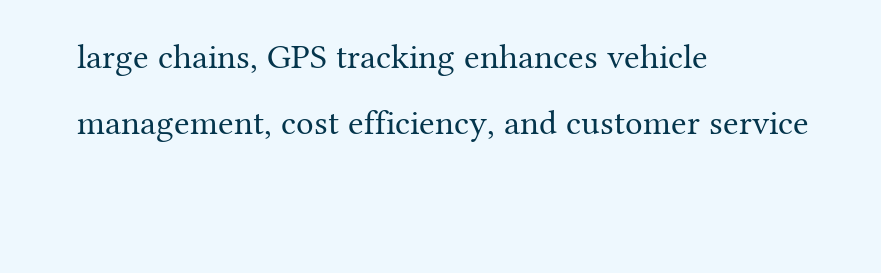large chains, GPS tracking enhances vehicle management, cost efficiency, and customer service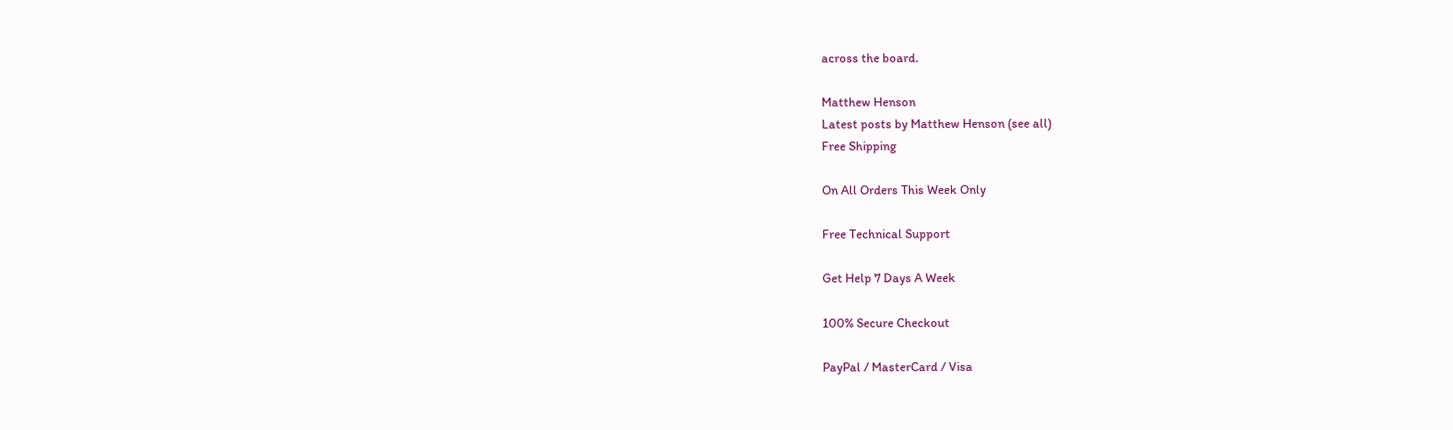across the board.

Matthew Henson
Latest posts by Matthew Henson (see all)
Free Shipping

On All Orders This Week Only

Free Technical Support

Get Help 7 Days A Week

100% Secure Checkout

PayPal / MasterCard / Visa